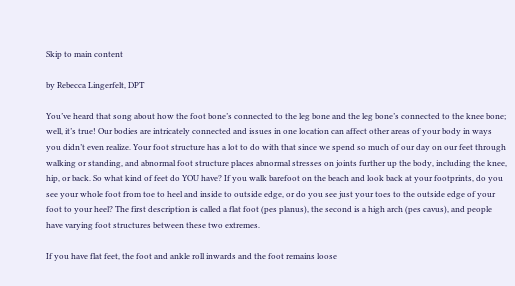Skip to main content

by Rebecca Lingerfelt, DPT

You’ve heard that song about how the foot bone’s connected to the leg bone and the leg bone’s connected to the knee bone; well, it’s true! Our bodies are intricately connected and issues in one location can affect other areas of your body in ways you didn’t even realize. Your foot structure has a lot to do with that since we spend so much of our day on our feet through walking or standing, and abnormal foot structure places abnormal stresses on joints further up the body, including the knee, hip, or back. So what kind of feet do YOU have? If you walk barefoot on the beach and look back at your footprints, do you see your whole foot from toe to heel and inside to outside edge, or do you see just your toes to the outside edge of your foot to your heel? The first description is called a flat foot (pes planus), the second is a high arch (pes cavus), and people have varying foot structures between these two extremes.

If you have flat feet, the foot and ankle roll inwards and the foot remains loose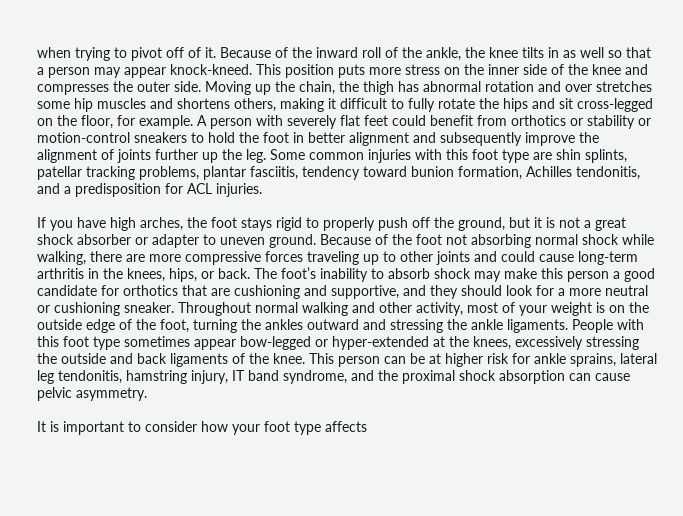when trying to pivot off of it. Because of the inward roll of the ankle, the knee tilts in as well so that a person may appear knock-kneed. This position puts more stress on the inner side of the knee and compresses the outer side. Moving up the chain, the thigh has abnormal rotation and over stretches some hip muscles and shortens others, making it difficult to fully rotate the hips and sit cross-legged on the floor, for example. A person with severely flat feet could benefit from orthotics or stability or motion-control sneakers to hold the foot in better alignment and subsequently improve the alignment of joints further up the leg. Some common injuries with this foot type are shin splints, patellar tracking problems, plantar fasciitis, tendency toward bunion formation, Achilles tendonitis, and a predisposition for ACL injuries.

If you have high arches, the foot stays rigid to properly push off the ground, but it is not a great shock absorber or adapter to uneven ground. Because of the foot not absorbing normal shock while walking, there are more compressive forces traveling up to other joints and could cause long-term arthritis in the knees, hips, or back. The foot’s inability to absorb shock may make this person a good candidate for orthotics that are cushioning and supportive, and they should look for a more neutral or cushioning sneaker. Throughout normal walking and other activity, most of your weight is on the outside edge of the foot, turning the ankles outward and stressing the ankle ligaments. People with this foot type sometimes appear bow-legged or hyper-extended at the knees, excessively stressing the outside and back ligaments of the knee. This person can be at higher risk for ankle sprains, lateral leg tendonitis, hamstring injury, IT band syndrome, and the proximal shock absorption can cause pelvic asymmetry.

It is important to consider how your foot type affects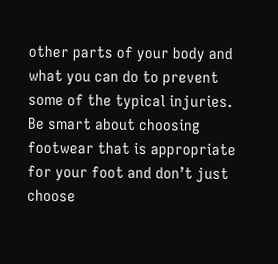other parts of your body and what you can do to prevent some of the typical injuries. Be smart about choosing footwear that is appropriate for your foot and don’t just choose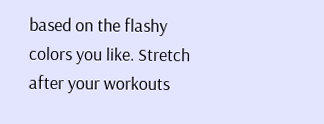based on the flashy colors you like. Stretch after your workouts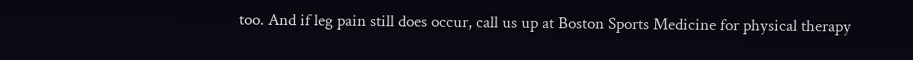too. And if leg pain still does occur, call us up at Boston Sports Medicine for physical therapy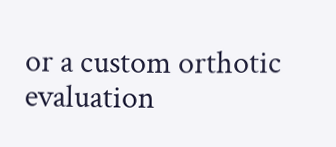or a custom orthotic evaluation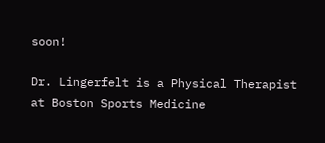soon!

Dr. Lingerfelt is a Physical Therapist at Boston Sports Medicine